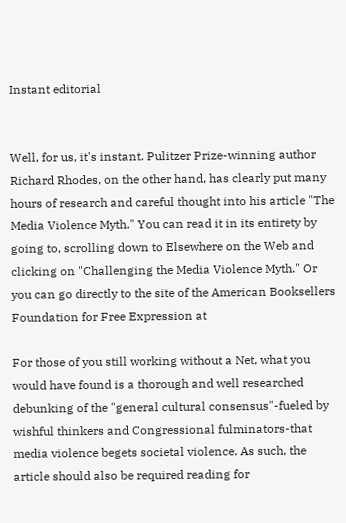Instant editorial


Well, for us, it's instant. Pulitzer Prize-winning author Richard Rhodes, on the other hand, has clearly put many hours of research and careful thought into his article "The Media Violence Myth." You can read it in its entirety by going to, scrolling down to Elsewhere on the Web and clicking on "Challenging the Media Violence Myth." Or you can go directly to the site of the American Booksellers Foundation for Free Expression at

For those of you still working without a Net, what you would have found is a thorough and well researched debunking of the "general cultural consensus"-fueled by wishful thinkers and Congressional fulminators-that media violence begets societal violence. As such, the article should also be required reading for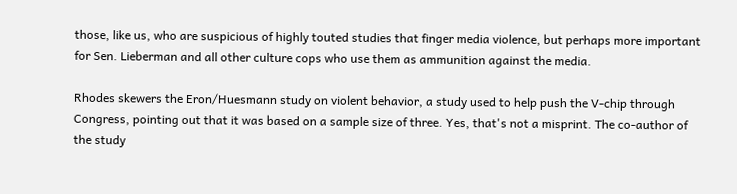those, like us, who are suspicious of highly touted studies that finger media violence, but perhaps more important for Sen. Lieberman and all other culture cops who use them as ammunition against the media.

Rhodes skewers the Eron/Huesmann study on violent behavior, a study used to help push the V-chip through Congress, pointing out that it was based on a sample size of three. Yes, that's not a misprint. The co-author of the study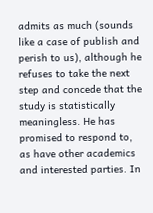admits as much (sounds like a case of publish and
perish to us), although he refuses to take the next step and concede that the study is statistically meaningless. He has promised to respond to, as have other academics and interested parties. In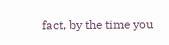fact, by the time you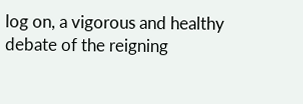log on, a vigorous and healthy debate of the reigning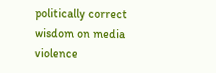politically correct wisdom on media violence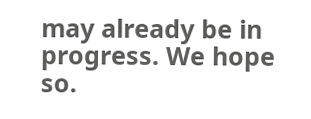may already be in progress. We hope so.